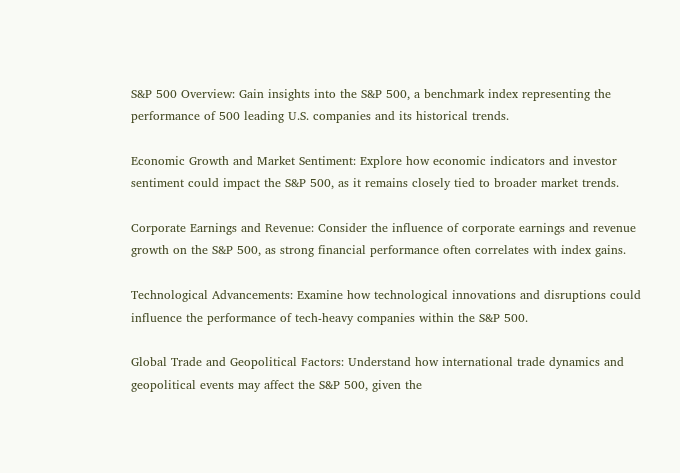S&P 500 Overview: Gain insights into the S&P 500, a benchmark index representing the performance of 500 leading U.S. companies and its historical trends.

Economic Growth and Market Sentiment: Explore how economic indicators and investor sentiment could impact the S&P 500, as it remains closely tied to broader market trends.

Corporate Earnings and Revenue: Consider the influence of corporate earnings and revenue growth on the S&P 500, as strong financial performance often correlates with index gains.

Technological Advancements: Examine how technological innovations and disruptions could influence the performance of tech-heavy companies within the S&P 500.

Global Trade and Geopolitical Factors: Understand how international trade dynamics and geopolitical events may affect the S&P 500, given the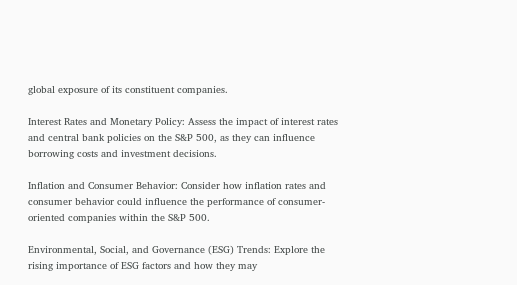global exposure of its constituent companies.

Interest Rates and Monetary Policy: Assess the impact of interest rates and central bank policies on the S&P 500, as they can influence borrowing costs and investment decisions.

Inflation and Consumer Behavior: Consider how inflation rates and consumer behavior could influence the performance of consumer-oriented companies within the S&P 500.

Environmental, Social, and Governance (ESG) Trends: Explore the rising importance of ESG factors and how they may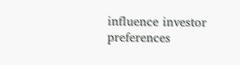influence investor preferences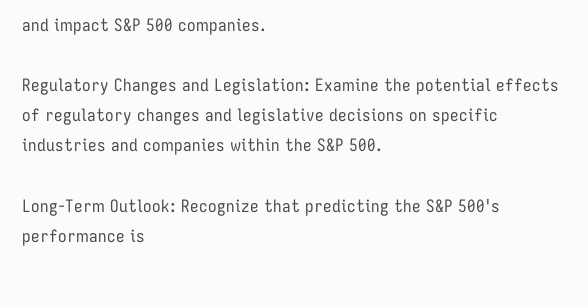and impact S&P 500 companies.

Regulatory Changes and Legislation: Examine the potential effects of regulatory changes and legislative decisions on specific industries and companies within the S&P 500.

Long-Term Outlook: Recognize that predicting the S&P 500's performance is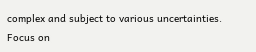complex and subject to various uncertainties. Focus on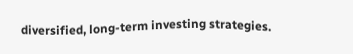diversified, long-term investing strategies.